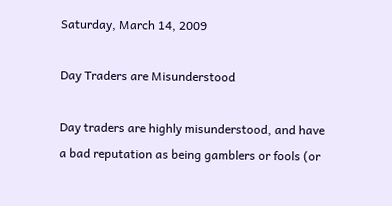Saturday, March 14, 2009

Day Traders are Misunderstood

Day traders are highly misunderstood, and have a bad reputation as being gamblers or fools (or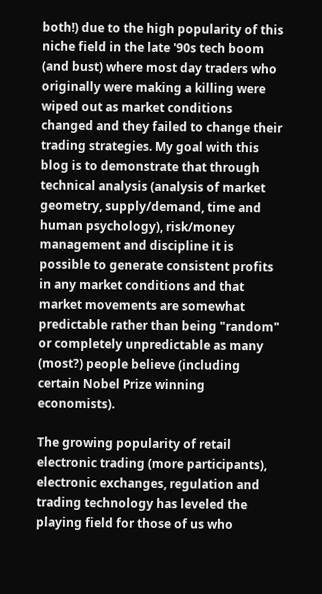both!) due to the high popularity of this niche field in the late '90s tech boom (and bust) where most day traders who originally were making a killing were wiped out as market conditions changed and they failed to change their trading strategies. My goal with this blog is to demonstrate that through technical analysis (analysis of market geometry, supply/demand, time and human psychology), risk/money management and discipline it is possible to generate consistent profits in any market conditions and that market movements are somewhat predictable rather than being "random" or completely unpredictable as many (most?) people believe (including certain Nobel Prize winning economists).

The growing popularity of retail electronic trading (more participants), electronic exchanges, regulation and trading technology has leveled the playing field for those of us who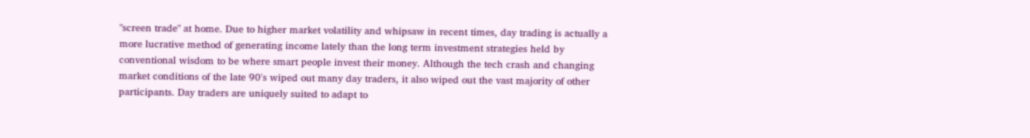"screen trade" at home. Due to higher market volatility and whipsaw in recent times, day trading is actually a more lucrative method of generating income lately than the long term investment strategies held by conventional wisdom to be where smart people invest their money. Although the tech crash and changing market conditions of the late 90's wiped out many day traders, it also wiped out the vast majority of other participants. Day traders are uniquely suited to adapt to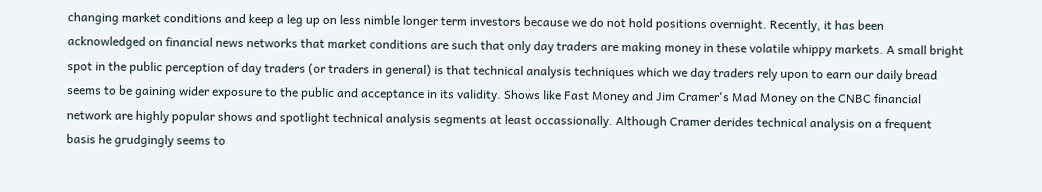changing market conditions and keep a leg up on less nimble longer term investors because we do not hold positions overnight. Recently, it has been acknowledged on financial news networks that market conditions are such that only day traders are making money in these volatile whippy markets. A small bright spot in the public perception of day traders (or traders in general) is that technical analysis techniques which we day traders rely upon to earn our daily bread seems to be gaining wider exposure to the public and acceptance in its validity. Shows like Fast Money and Jim Cramer's Mad Money on the CNBC financial network are highly popular shows and spotlight technical analysis segments at least occassionally. Although Cramer derides technical analysis on a frequent basis he grudgingly seems to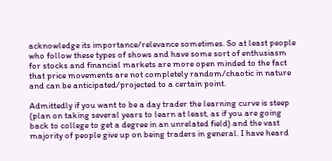acknowledge its importance/relevance sometimes. So at least people who follow these types of shows and have some sort of enthusiasm for stocks and financial markets are more open minded to the fact that price movements are not completely random/chaotic in nature and can be anticipated/projected to a certain point.

Admittedly if you want to be a day trader the learning curve is steep (plan on taking several years to learn at least, as if you are going back to college to get a degree in an unrelated field) and the vast majority of people give up on being traders in general. I have heard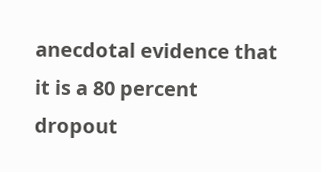anecdotal evidence that it is a 80 percent dropout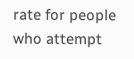rate for people who attempt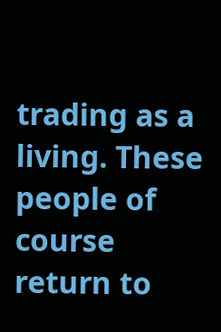trading as a living. These people of course return to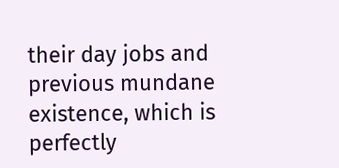their day jobs and previous mundane existence, which is perfectly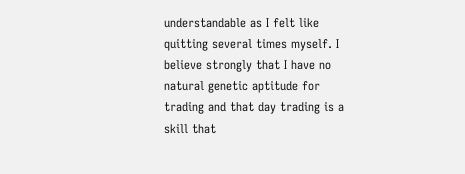understandable as I felt like quitting several times myself. I believe strongly that I have no natural genetic aptitude for trading and that day trading is a skill that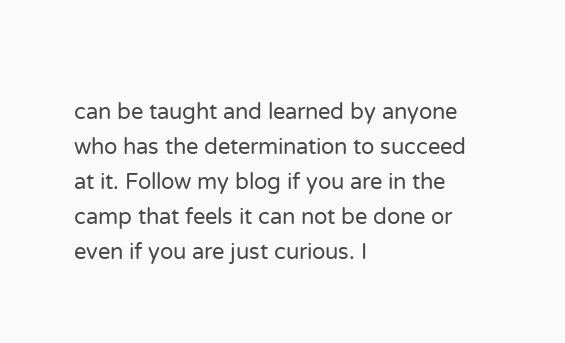can be taught and learned by anyone who has the determination to succeed at it. Follow my blog if you are in the camp that feels it can not be done or even if you are just curious. I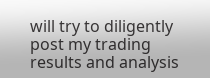will try to diligently post my trading results and analysis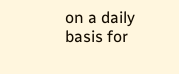on a daily basis for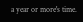a year or more's time.